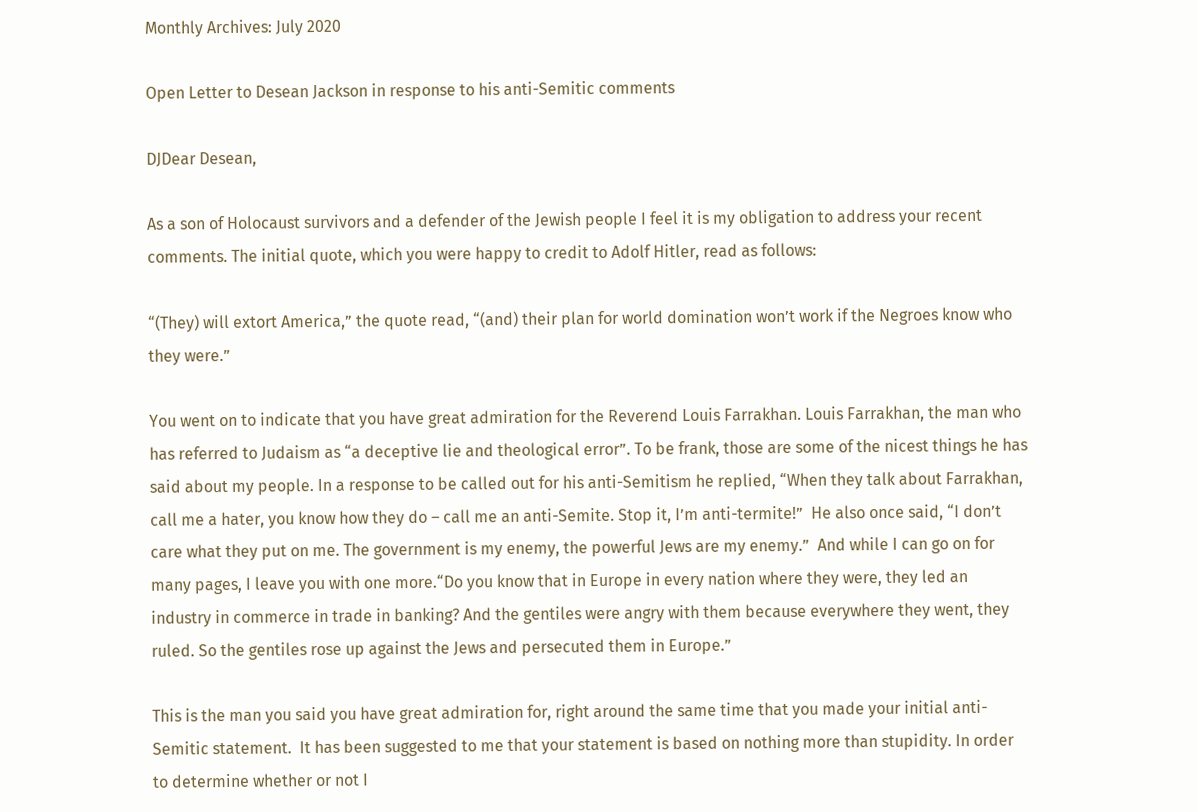Monthly Archives: July 2020

Open Letter to Desean Jackson in response to his anti-Semitic comments

DJDear Desean,

As a son of Holocaust survivors and a defender of the Jewish people I feel it is my obligation to address your recent comments. The initial quote, which you were happy to credit to Adolf Hitler, read as follows:

“(They) will extort America,” the quote read, “(and) their plan for world domination won’t work if the Negroes know who they were.”

You went on to indicate that you have great admiration for the Reverend Louis Farrakhan. Louis Farrakhan, the man who has referred to Judaism as “a deceptive lie and theological error”. To be frank, those are some of the nicest things he has said about my people. In a response to be called out for his anti-Semitism he replied, “When they talk about Farrakhan, call me a hater, you know how they do – call me an anti-Semite. Stop it, I’m anti-termite!”  He also once said, “I don’t care what they put on me. The government is my enemy, the powerful Jews are my enemy.”  And while I can go on for many pages, I leave you with one more.“Do you know that in Europe in every nation where they were, they led an industry in commerce in trade in banking? And the gentiles were angry with them because everywhere they went, they ruled. So the gentiles rose up against the Jews and persecuted them in Europe.”

This is the man you said you have great admiration for, right around the same time that you made your initial anti-Semitic statement.  It has been suggested to me that your statement is based on nothing more than stupidity. In order to determine whether or not I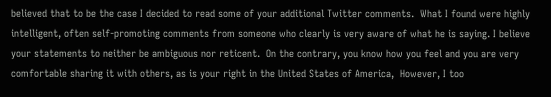believed that to be the case I decided to read some of your additional Twitter comments.  What I found were highly intelligent, often self-promoting comments from someone who clearly is very aware of what he is saying. I believe your statements to neither be ambiguous nor reticent.  On the contrary, you know how you feel and you are very comfortable sharing it with others, as is your right in the United States of America,  However, I too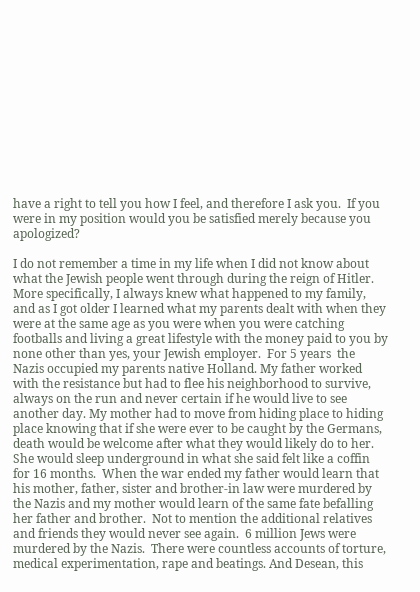have a right to tell you how I feel, and therefore I ask you.  If you were in my position would you be satisfied merely because you apologized?

I do not remember a time in my life when I did not know about what the Jewish people went through during the reign of Hitler.  More specifically, I always knew what happened to my family, and as I got older I learned what my parents dealt with when they were at the same age as you were when you were catching footballs and living a great lifestyle with the money paid to you by none other than yes, your Jewish employer.  For 5 years  the Nazis occupied my parents native Holland. My father worked with the resistance but had to flee his neighborhood to survive, always on the run and never certain if he would live to see another day. My mother had to move from hiding place to hiding place knowing that if she were ever to be caught by the Germans, death would be welcome after what they would likely do to her.  She would sleep underground in what she said felt like a coffin for 16 months.  When the war ended my father would learn that his mother, father, sister and brother-in law were murdered by the Nazis and my mother would learn of the same fate befalling her father and brother.  Not to mention the additional relatives and friends they would never see again.  6 million Jews were murdered by the Nazis.  There were countless accounts of torture, medical experimentation, rape and beatings. And Desean, this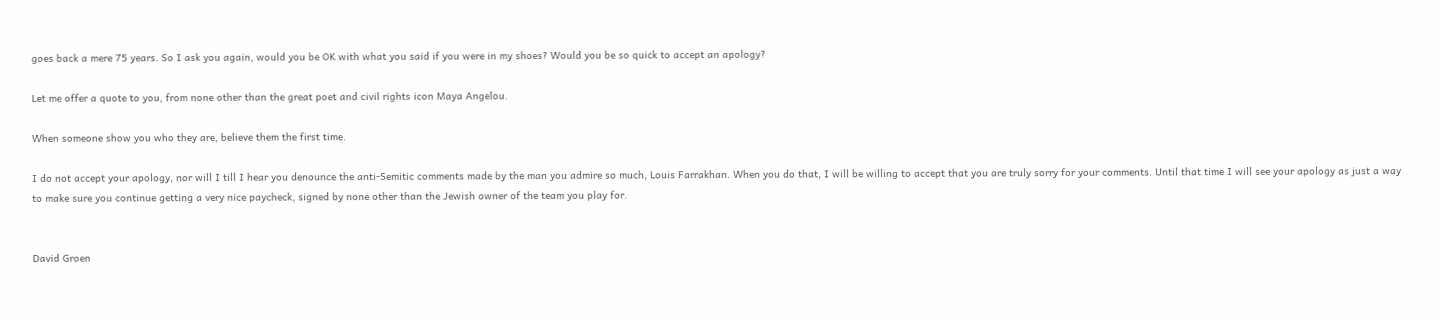goes back a mere 75 years. So I ask you again, would you be OK with what you said if you were in my shoes? Would you be so quick to accept an apology?

Let me offer a quote to you, from none other than the great poet and civil rights icon Maya Angelou.

When someone show you who they are, believe them the first time.

I do not accept your apology, nor will I till I hear you denounce the anti-Semitic comments made by the man you admire so much, Louis Farrakhan. When you do that, I will be willing to accept that you are truly sorry for your comments. Until that time I will see your apology as just a way to make sure you continue getting a very nice paycheck, signed by none other than the Jewish owner of the team you play for.


David Groen